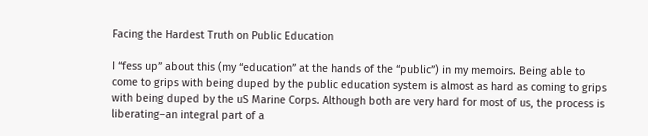Facing the Hardest Truth on Public Education

I “fess up” about this (my “education” at the hands of the “public”) in my memoirs. Being able to come to grips with being duped by the public education system is almost as hard as coming to grips with being duped by the uS Marine Corps. Although both are very hard for most of us, the process is liberating–an integral part of a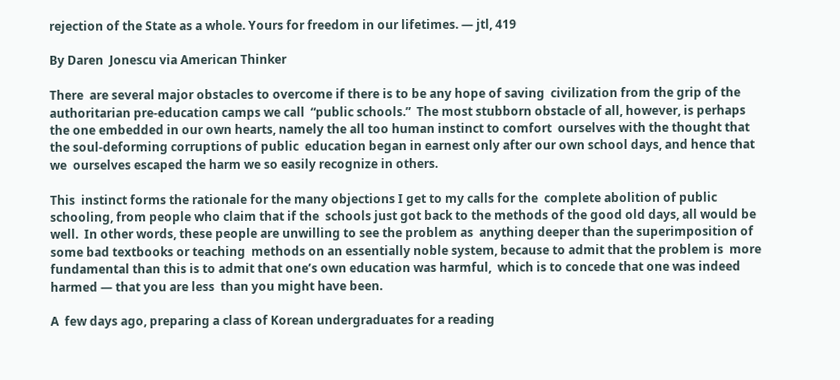rejection of the State as a whole. Yours for freedom in our lifetimes. — jtl, 419

By Daren  Jonescu via American Thinker

There  are several major obstacles to overcome if there is to be any hope of saving  civilization from the grip of the authoritarian pre-education camps we call  “public schools.”  The most stubborn obstacle of all, however, is perhaps  the one embedded in our own hearts, namely the all too human instinct to comfort  ourselves with the thought that the soul-deforming corruptions of public  education began in earnest only after our own school days, and hence that we  ourselves escaped the harm we so easily recognize in others.

This  instinct forms the rationale for the many objections I get to my calls for the  complete abolition of public schooling, from people who claim that if the  schools just got back to the methods of the good old days, all would be  well.  In other words, these people are unwilling to see the problem as  anything deeper than the superimposition of some bad textbooks or teaching  methods on an essentially noble system, because to admit that the problem is  more fundamental than this is to admit that one’s own education was harmful,  which is to concede that one was indeed harmed — that you are less  than you might have been.

A  few days ago, preparing a class of Korean undergraduates for a reading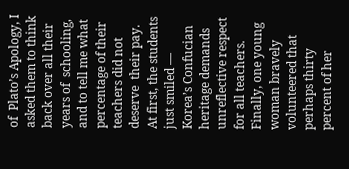of  Plato’s Apology, I asked them to think back over all their years of  schooling, and to tell me what percentage of their teachers did not deserve  their pay.  At first, the students just smiled — Korea’s Confucian  heritage demands unreflective respect for all teachers.  Finally, one young  woman bravely volunteered that perhaps thirty percent of her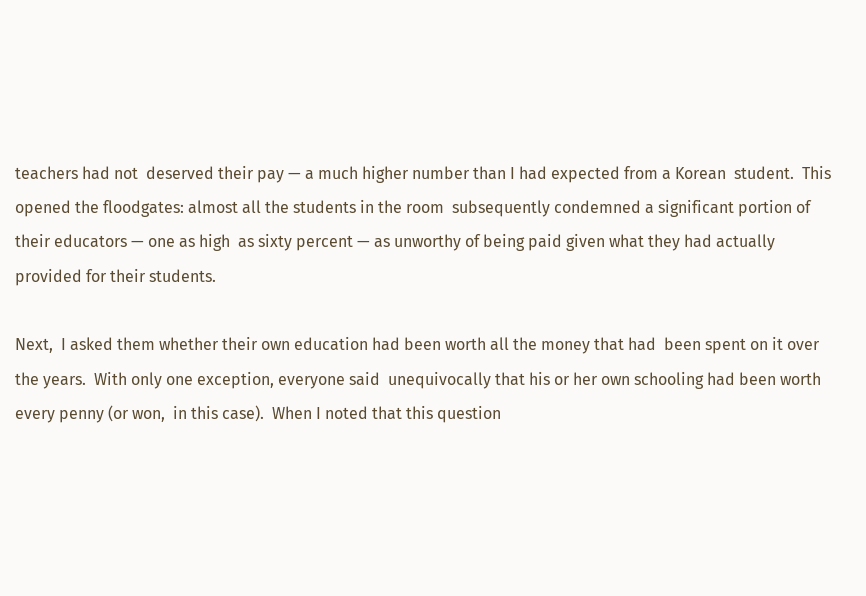teachers had not  deserved their pay — a much higher number than I had expected from a Korean  student.  This opened the floodgates: almost all the students in the room  subsequently condemned a significant portion of their educators — one as high  as sixty percent — as unworthy of being paid given what they had actually  provided for their students.

Next,  I asked them whether their own education had been worth all the money that had  been spent on it over the years.  With only one exception, everyone said  unequivocally that his or her own schooling had been worth every penny (or won,  in this case).  When I noted that this question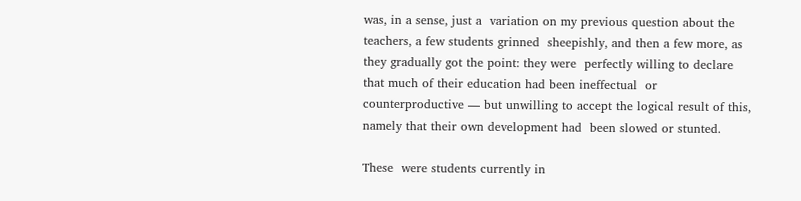was, in a sense, just a  variation on my previous question about the teachers, a few students grinned  sheepishly, and then a few more, as they gradually got the point: they were  perfectly willing to declare that much of their education had been ineffectual  or counterproductive — but unwilling to accept the logical result of this,  namely that their own development had  been slowed or stunted.

These  were students currently in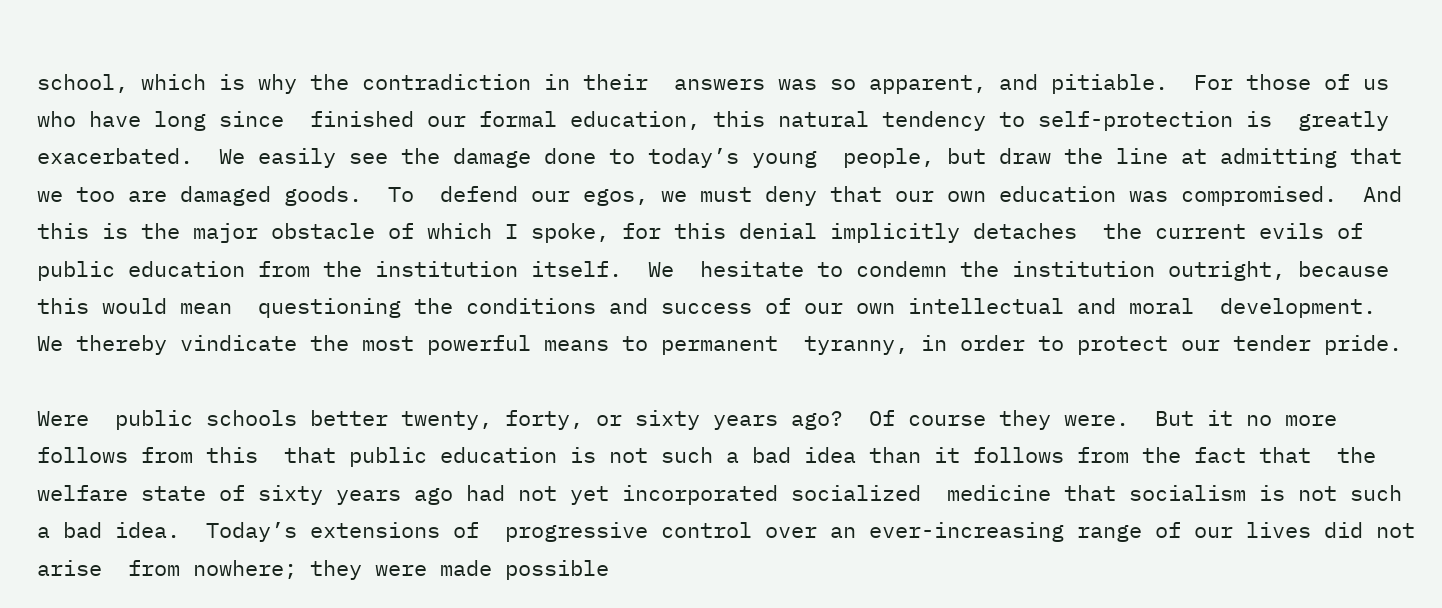school, which is why the contradiction in their  answers was so apparent, and pitiable.  For those of us who have long since  finished our formal education, this natural tendency to self-protection is  greatly exacerbated.  We easily see the damage done to today’s young  people, but draw the line at admitting that we too are damaged goods.  To  defend our egos, we must deny that our own education was compromised.  And  this is the major obstacle of which I spoke, for this denial implicitly detaches  the current evils of public education from the institution itself.  We  hesitate to condemn the institution outright, because this would mean  questioning the conditions and success of our own intellectual and moral  development.  We thereby vindicate the most powerful means to permanent  tyranny, in order to protect our tender pride.

Were  public schools better twenty, forty, or sixty years ago?  Of course they were.  But it no more follows from this  that public education is not such a bad idea than it follows from the fact that  the welfare state of sixty years ago had not yet incorporated socialized  medicine that socialism is not such a bad idea.  Today’s extensions of  progressive control over an ever-increasing range of our lives did not arise  from nowhere; they were made possible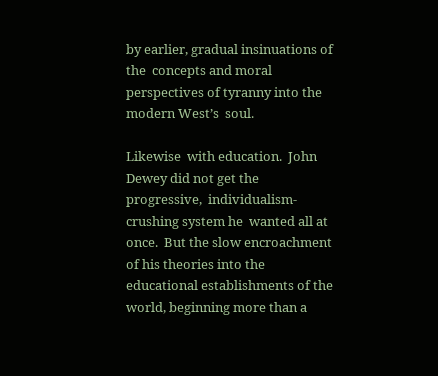by earlier, gradual insinuations of the  concepts and moral perspectives of tyranny into the modern West’s  soul.

Likewise  with education.  John Dewey did not get the progressive,  individualism-crushing system he  wanted all at once.  But the slow encroachment of his theories into the  educational establishments of the world, beginning more than a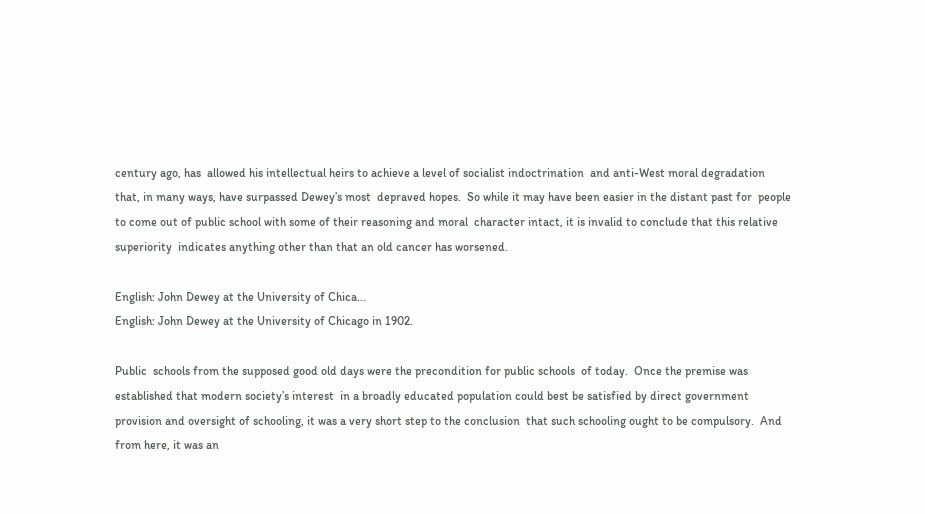century ago, has  allowed his intellectual heirs to achieve a level of socialist indoctrination  and anti-West moral degradation that, in many ways, have surpassed Dewey’s most  depraved hopes.  So while it may have been easier in the distant past for  people to come out of public school with some of their reasoning and moral  character intact, it is invalid to conclude that this relative superiority  indicates anything other than that an old cancer has worsened.

English: John Dewey at the University of Chica...
English: John Dewey at the University of Chicago in 1902.

Public  schools from the supposed good old days were the precondition for public schools  of today.  Once the premise was established that modern society’s interest  in a broadly educated population could best be satisfied by direct government  provision and oversight of schooling, it was a very short step to the conclusion  that such schooling ought to be compulsory.  And from here, it was an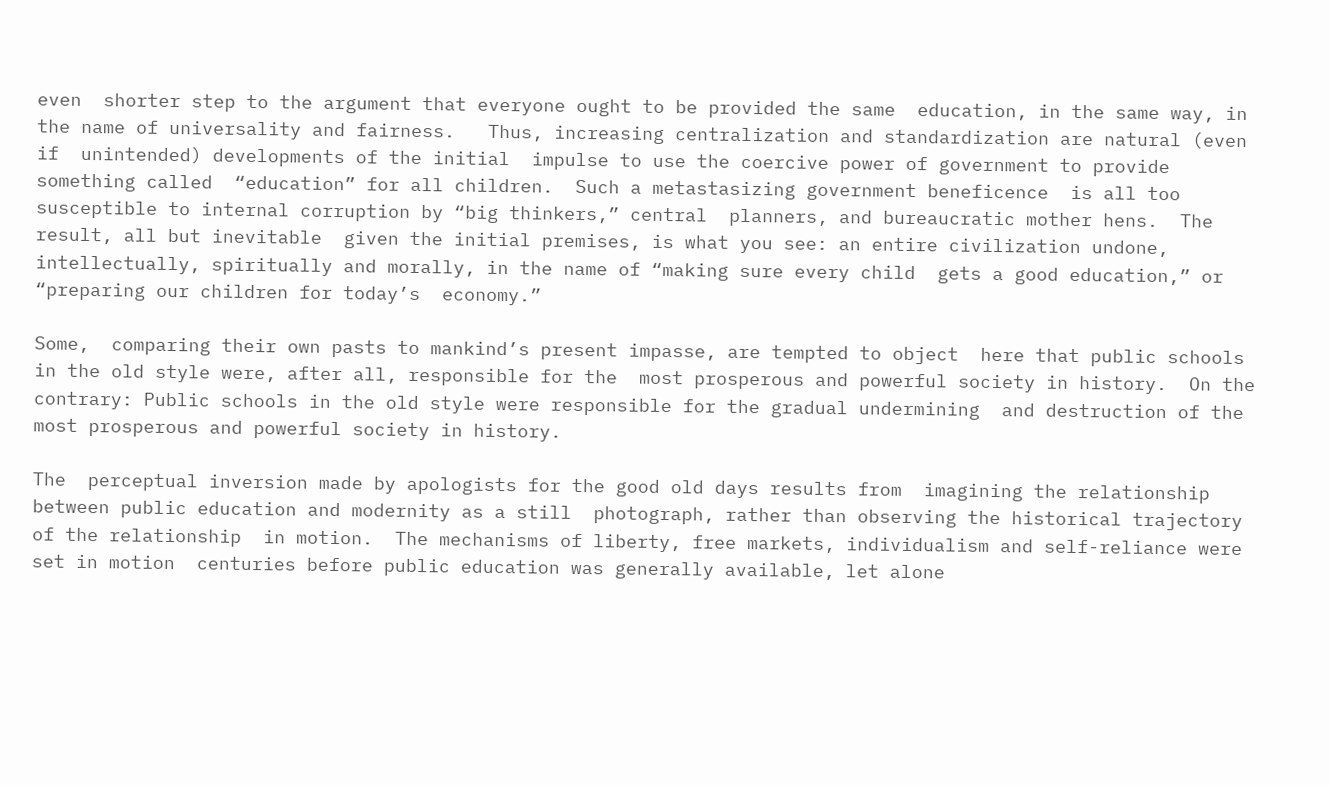even  shorter step to the argument that everyone ought to be provided the same  education, in the same way, in the name of universality and fairness.   Thus, increasing centralization and standardization are natural (even if  unintended) developments of the initial  impulse to use the coercive power of government to provide something called  “education” for all children.  Such a metastasizing government beneficence  is all too susceptible to internal corruption by “big thinkers,” central  planners, and bureaucratic mother hens.  The result, all but inevitable  given the initial premises, is what you see: an entire civilization undone,  intellectually, spiritually and morally, in the name of “making sure every child  gets a good education,” or “preparing our children for today’s  economy.”

Some,  comparing their own pasts to mankind’s present impasse, are tempted to object  here that public schools in the old style were, after all, responsible for the  most prosperous and powerful society in history.  On the contrary: Public schools in the old style were responsible for the gradual undermining  and destruction of the most prosperous and powerful society in history.

The  perceptual inversion made by apologists for the good old days results from  imagining the relationship between public education and modernity as a still  photograph, rather than observing the historical trajectory of the relationship  in motion.  The mechanisms of liberty, free markets, individualism and self-reliance were set in motion  centuries before public education was generally available, let alone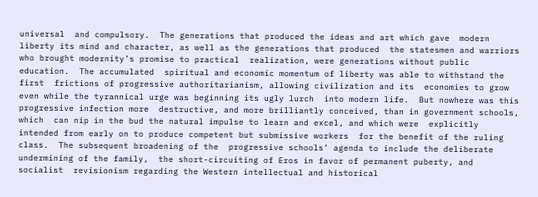universal  and compulsory.  The generations that produced the ideas and art which gave  modern liberty its mind and character, as well as the generations that produced  the statesmen and warriors who brought modernity’s promise to practical  realization, were generations without public education.  The accumulated  spiritual and economic momentum of liberty was able to withstand the first  frictions of progressive authoritarianism, allowing civilization and its  economies to grow even while the tyrannical urge was beginning its ugly lurch  into modern life.  But nowhere was this progressive infection more  destructive, and more brilliantly conceived, than in government schools, which  can nip in the bud the natural impulse to learn and excel, and which were  explicitly intended from early on to produce competent but submissive workers  for the benefit of the ruling class.  The subsequent broadening of the  progressive schools’ agenda to include the deliberate undermining of the family,  the short-circuiting of Eros in favor of permanent puberty, and socialist  revisionism regarding the Western intellectual and historical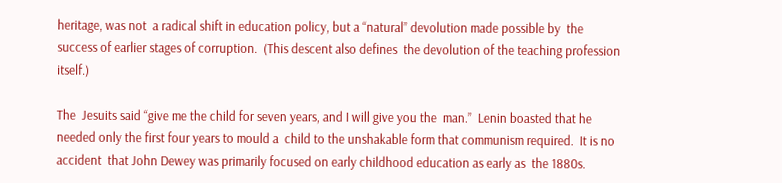heritage, was not  a radical shift in education policy, but a “natural” devolution made possible by  the success of earlier stages of corruption.  (This descent also defines  the devolution of the teaching profession itself.)

The  Jesuits said “give me the child for seven years, and I will give you the  man.”  Lenin boasted that he needed only the first four years to mould a  child to the unshakable form that communism required.  It is no accident  that John Dewey was primarily focused on early childhood education as early as  the 1880s.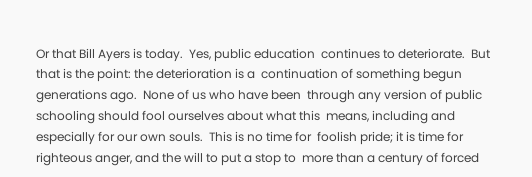Or that Bill Ayers is today.  Yes, public education  continues to deteriorate.  But that is the point: the deterioration is a  continuation of something begun generations ago.  None of us who have been  through any version of public schooling should fool ourselves about what this  means, including and especially for our own souls.  This is no time for  foolish pride; it is time for righteous anger, and the will to put a stop to  more than a century of forced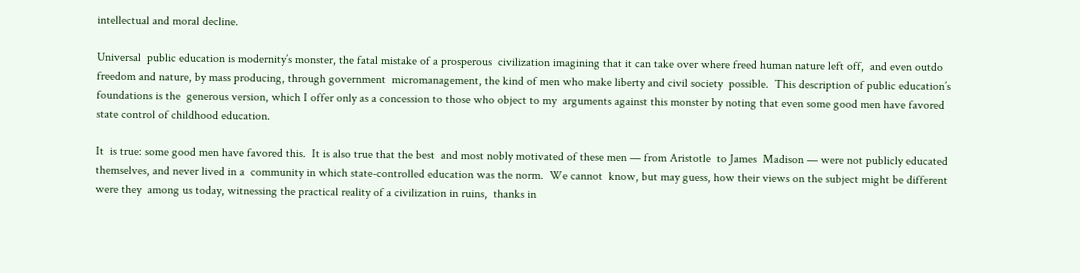intellectual and moral decline.

Universal  public education is modernity’s monster, the fatal mistake of a prosperous  civilization imagining that it can take over where freed human nature left off,  and even outdo freedom and nature, by mass producing, through government  micromanagement, the kind of men who make liberty and civil society  possible.  This description of public education’s foundations is the  generous version, which I offer only as a concession to those who object to my  arguments against this monster by noting that even some good men have favored  state control of childhood education.

It  is true: some good men have favored this.  It is also true that the best  and most nobly motivated of these men — from Aristotle  to James  Madison — were not publicly educated themselves, and never lived in a  community in which state-controlled education was the norm.  We cannot  know, but may guess, how their views on the subject might be different were they  among us today, witnessing the practical reality of a civilization in ruins,  thanks in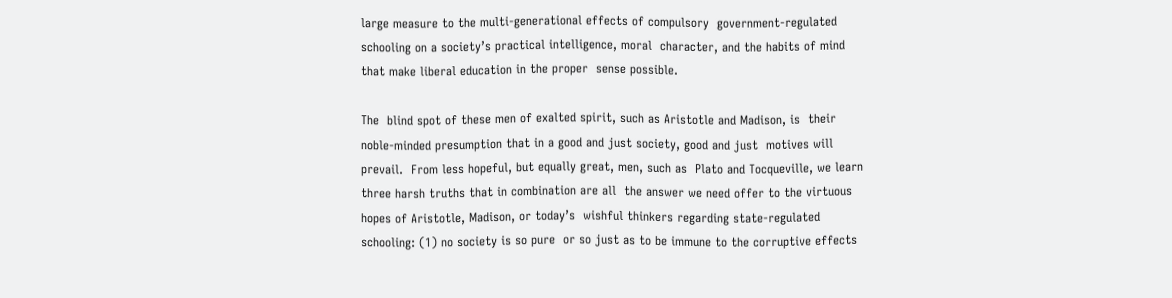large measure to the multi-generational effects of compulsory  government-regulated schooling on a society’s practical intelligence, moral  character, and the habits of mind that make liberal education in the proper  sense possible.

The  blind spot of these men of exalted spirit, such as Aristotle and Madison, is  their noble-minded presumption that in a good and just society, good and just  motives will prevail.  From less hopeful, but equally great, men, such as  Plato and Tocqueville, we learn three harsh truths that in combination are all  the answer we need offer to the virtuous hopes of Aristotle, Madison, or today’s  wishful thinkers regarding state-regulated schooling: (1) no society is so pure  or so just as to be immune to the corruptive effects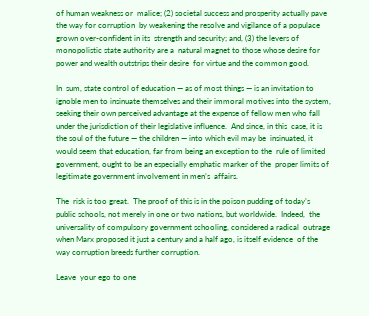of human weakness or  malice; (2) societal success and prosperity actually pave the way for corruption  by weakening the resolve and vigilance of a populace grown over-confident in its  strength and security; and, (3) the levers of monopolistic state authority are a  natural magnet to those whose desire for power and wealth outstrips their desire  for virtue and the common good.

In  sum, state control of education — as of most things — is an invitation to  ignoble men to insinuate themselves and their immoral motives into the system,  seeking their own perceived advantage at the expense of fellow men who fall  under the jurisdiction of their legislative influence.  And since, in this  case, it is the soul of the future — the children — into which evil may be  insinuated, it would seem that education, far from being an exception to the  rule of limited government, ought to be an especially emphatic marker of the  proper limits of legitimate government involvement in men’s  affairs.

The  risk is too great.  The proof of this is in the poison pudding of today’s  public schools, not merely in one or two nations, but worldwide.  Indeed,  the universality of compulsory government schooling, considered a radical  outrage when Marx proposed it just a century and a half ago, is itself evidence  of the way corruption breeds further corruption.

Leave  your ego to one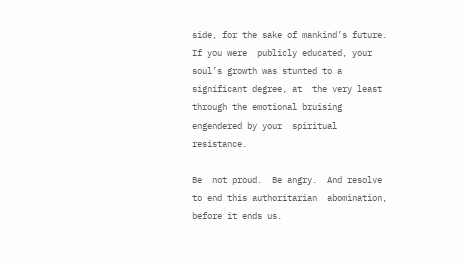side, for the sake of mankind’s future.  If you were  publicly educated, your soul’s growth was stunted to a significant degree, at  the very least through the emotional bruising engendered by your  spiritual resistance.

Be  not proud.  Be angry.  And resolve to end this authoritarian  abomination, before it ends us.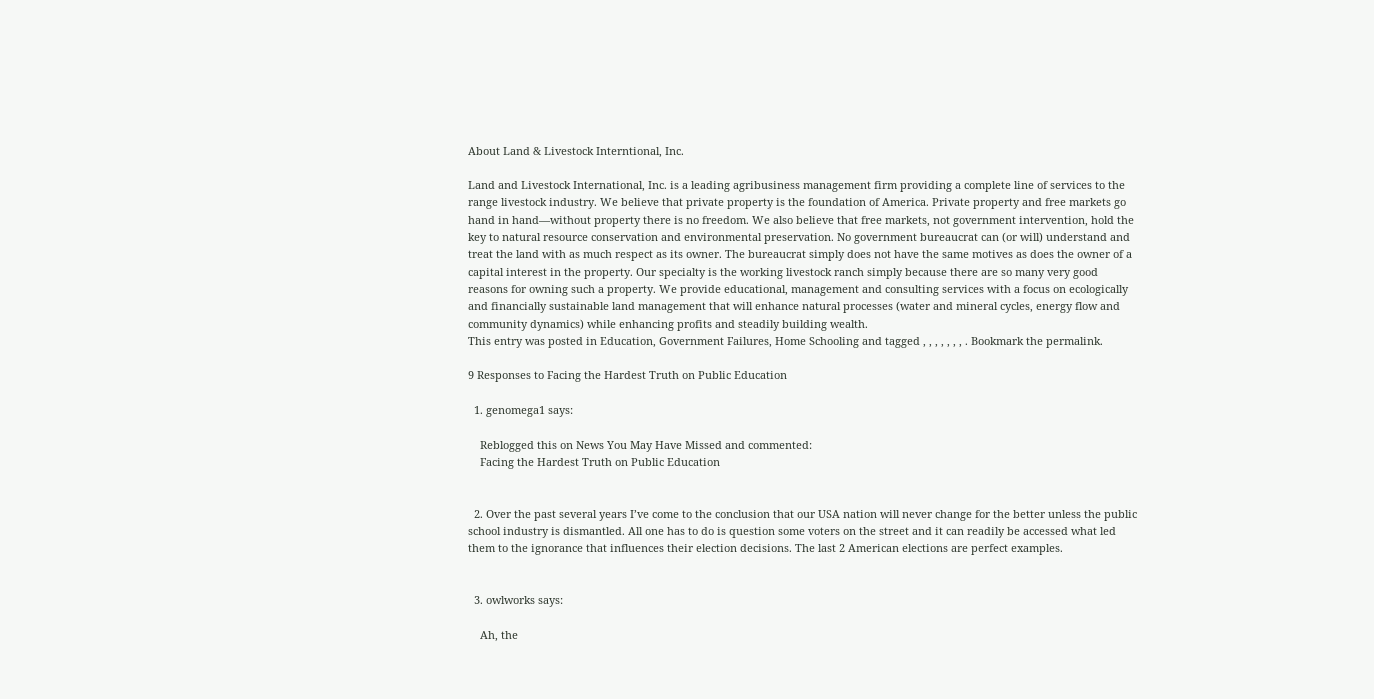About Land & Livestock Interntional, Inc.

Land and Livestock International, Inc. is a leading agribusiness management firm providing a complete line of services to the range livestock industry. We believe that private property is the foundation of America. Private property and free markets go hand in hand—without property there is no freedom. We also believe that free markets, not government intervention, hold the key to natural resource conservation and environmental preservation. No government bureaucrat can (or will) understand and treat the land with as much respect as its owner. The bureaucrat simply does not have the same motives as does the owner of a capital interest in the property. Our specialty is the working livestock ranch simply because there are so many very good reasons for owning such a property. We provide educational, management and consulting services with a focus on ecologically and financially sustainable land management that will enhance natural processes (water and mineral cycles, energy flow and community dynamics) while enhancing profits and steadily building wealth.
This entry was posted in Education, Government Failures, Home Schooling and tagged , , , , , , , . Bookmark the permalink.

9 Responses to Facing the Hardest Truth on Public Education

  1. genomega1 says:

    Reblogged this on News You May Have Missed and commented:
    Facing the Hardest Truth on Public Education


  2. Over the past several years I’ve come to the conclusion that our USA nation will never change for the better unless the public school industry is dismantled. All one has to do is question some voters on the street and it can readily be accessed what led them to the ignorance that influences their election decisions. The last 2 American elections are perfect examples.


  3. owlworks says:

    Ah, the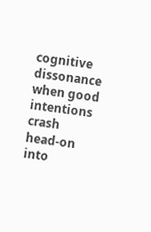cognitive dissonance when good intentions crash head-on into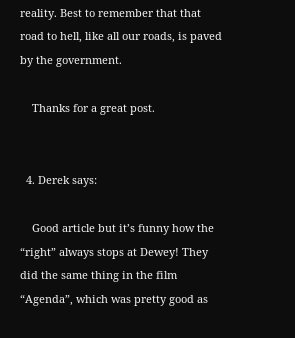reality. Best to remember that that road to hell, like all our roads, is paved by the government.

    Thanks for a great post.


  4. Derek says:

    Good article but it’s funny how the “right” always stops at Dewey! They did the same thing in the film “Agenda”, which was pretty good as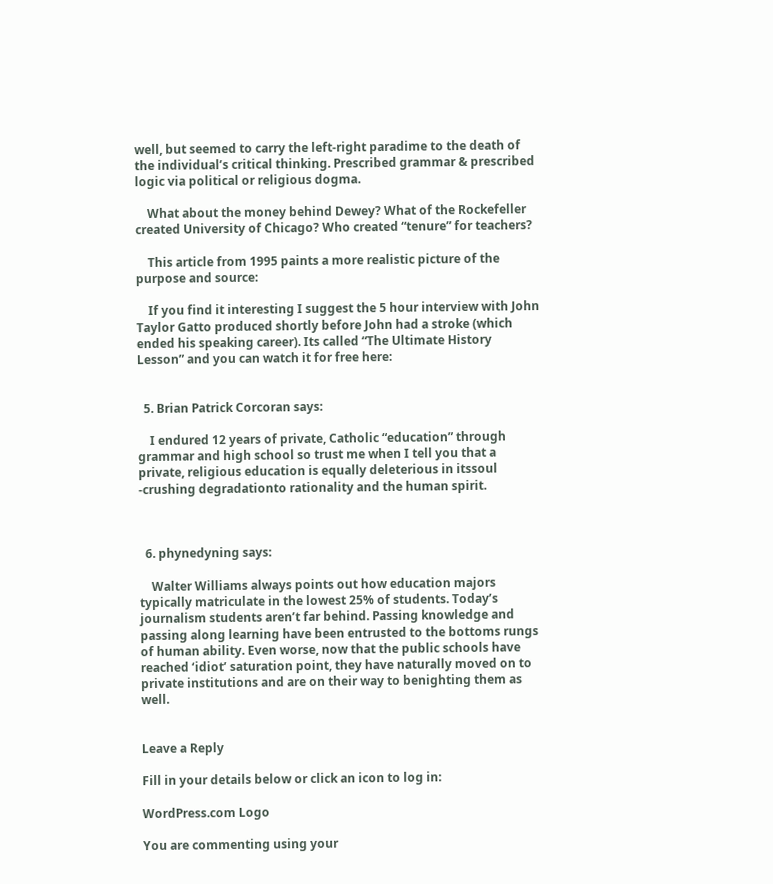well, but seemed to carry the left-right paradime to the death of the individual’s critical thinking. Prescribed grammar & prescribed logic via political or religious dogma.

    What about the money behind Dewey? What of the Rockefeller created University of Chicago? Who created “tenure” for teachers?

    This article from 1995 paints a more realistic picture of the purpose and source:

    If you find it interesting I suggest the 5 hour interview with John Taylor Gatto produced shortly before John had a stroke (which ended his speaking career). Its called “The Ultimate History Lesson” and you can watch it for free here:


  5. Brian Patrick Corcoran says:

    I endured 12 years of private, Catholic “education” through grammar and high school so trust me when I tell you that a private, religious education is equally deleterious in itssoul -crushing degradationto rationality and the human spirit.



  6. phynedyning says:

    Walter Williams always points out how education majors typically matriculate in the lowest 25% of students. Today’s journalism students aren’t far behind. Passing knowledge and passing along learning have been entrusted to the bottoms rungs of human ability. Even worse, now that the public schools have reached ‘idiot’ saturation point, they have naturally moved on to private institutions and are on their way to benighting them as well.


Leave a Reply

Fill in your details below or click an icon to log in:

WordPress.com Logo

You are commenting using your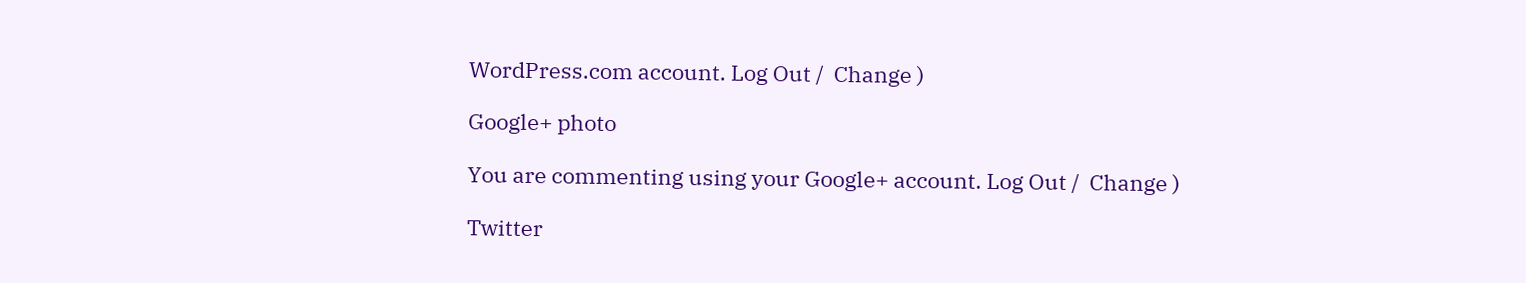WordPress.com account. Log Out /  Change )

Google+ photo

You are commenting using your Google+ account. Log Out /  Change )

Twitter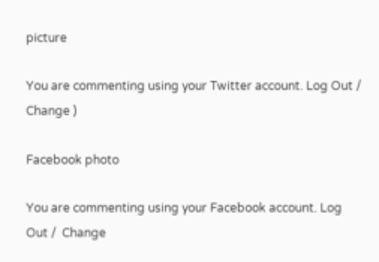picture

You are commenting using your Twitter account. Log Out /  Change )

Facebook photo

You are commenting using your Facebook account. Log Out /  Change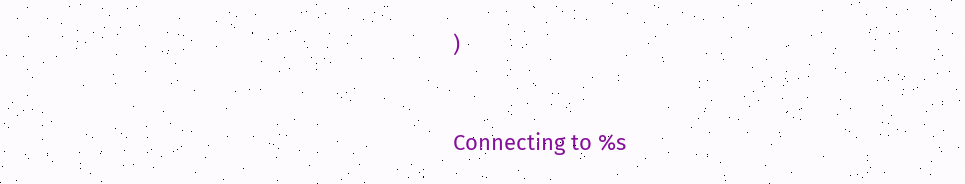)


Connecting to %s